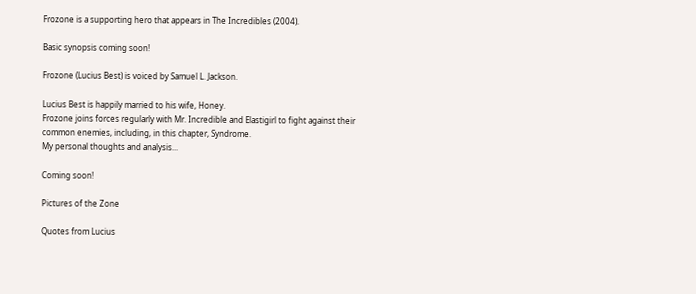Frozone is a supporting hero that appears in The Incredibles (2004).

Basic synopsis coming soon!

Frozone (Lucius Best) is voiced by Samuel L. Jackson.

Lucius Best is happily married to his wife, Honey.
Frozone joins forces regularly with Mr. Incredible and Elastigirl to fight against their common enemies, including, in this chapter, Syndrome.
My personal thoughts and analysis...

Coming soon!

Pictures of the Zone

Quotes from Lucius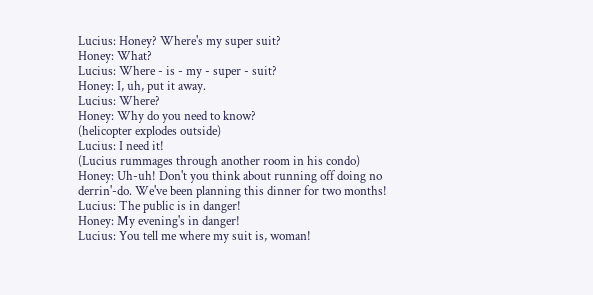Lucius: Honey? Where's my super suit?
Honey: What?
Lucius: Where - is - my - super - suit?
Honey: I, uh, put it away.
Lucius: Where?
Honey: Why do you need to know?
(helicopter explodes outside)
Lucius: I need it!
(Lucius rummages through another room in his condo)
Honey: Uh-uh! Don't you think about running off doing no derrin'-do. We've been planning this dinner for two months!
Lucius: The public is in danger!
Honey: My evening's in danger!
Lucius: You tell me where my suit is, woman!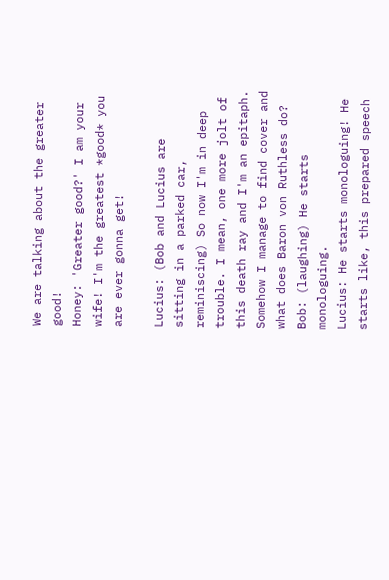We are talking about the greater good!
Honey: 'Greater good?' I am your wife! I'm the greatest *good* you are ever gonna get!

Lucius: (Bob and Lucius are sitting in a parked car, reminiscing) So now I'm in deep trouble. I mean, one more jolt of this death ray and I'm an epitaph. Somehow I manage to find cover and what does Baron von Ruthless do?
Bob: (laughing) He starts monologuing.
Lucius: He starts monologuing! He starts like, this prepared speech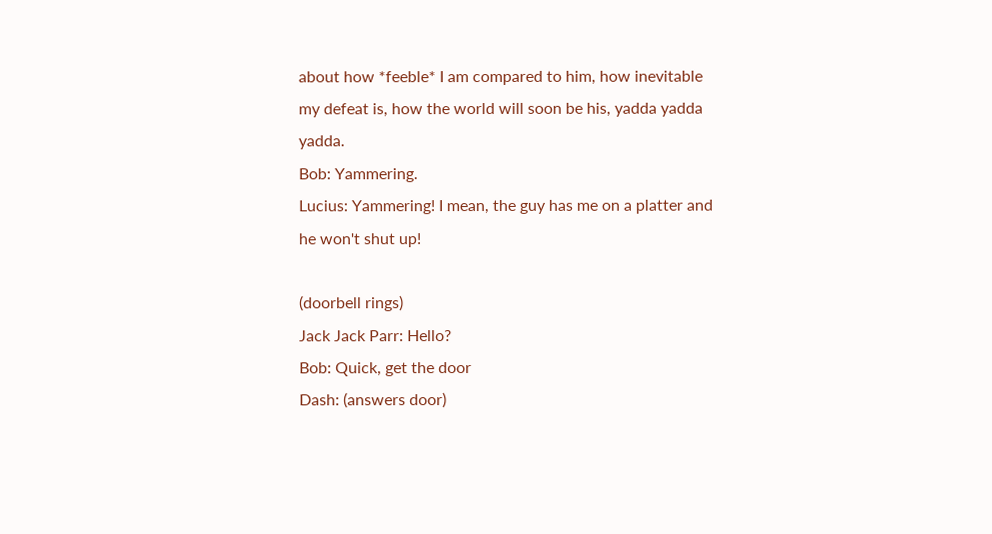about how *feeble* I am compared to him, how inevitable my defeat is, how the world will soon be his, yadda yadda yadda.
Bob: Yammering.
Lucius: Yammering! I mean, the guy has me on a platter and he won't shut up!

(doorbell rings)
Jack Jack Parr: Hello?
Bob: Quick, get the door
Dash: (answers door)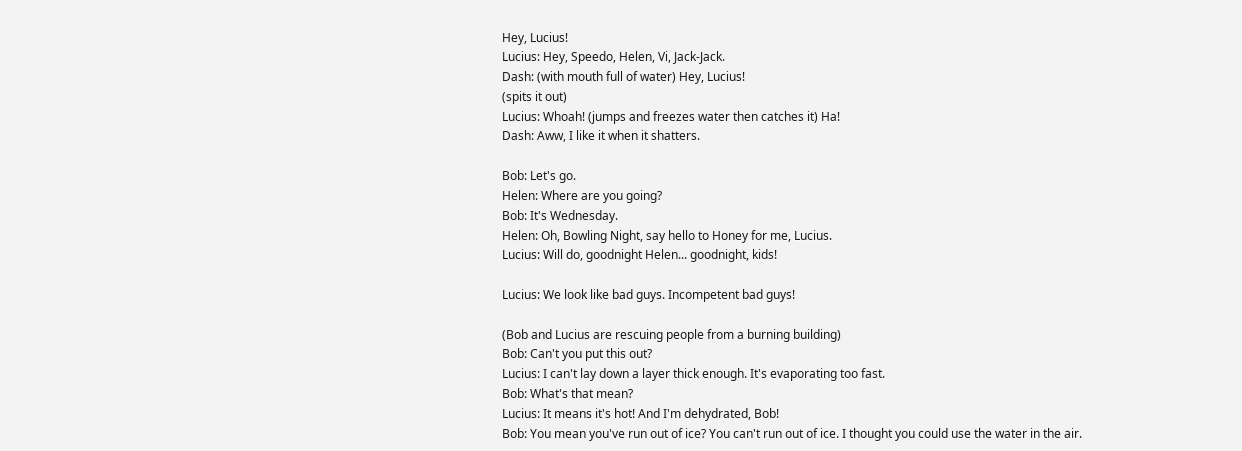Hey, Lucius!
Lucius: Hey, Speedo, Helen, Vi, Jack-Jack.
Dash: (with mouth full of water) Hey, Lucius!
(spits it out)
Lucius: Whoah! (jumps and freezes water then catches it) Ha!
Dash: Aww, I like it when it shatters.

Bob: Let's go.
Helen: Where are you going?
Bob: It's Wednesday.
Helen: Oh, Bowling Night, say hello to Honey for me, Lucius.
Lucius: Will do, goodnight Helen... goodnight, kids!

Lucius: We look like bad guys. Incompetent bad guys!

(Bob and Lucius are rescuing people from a burning building)
Bob: Can't you put this out?
Lucius: I can't lay down a layer thick enough. It's evaporating too fast.
Bob: What's that mean?
Lucius: It means it's hot! And I'm dehydrated, Bob!
Bob: You mean you've run out of ice? You can't run out of ice. I thought you could use the water in the air.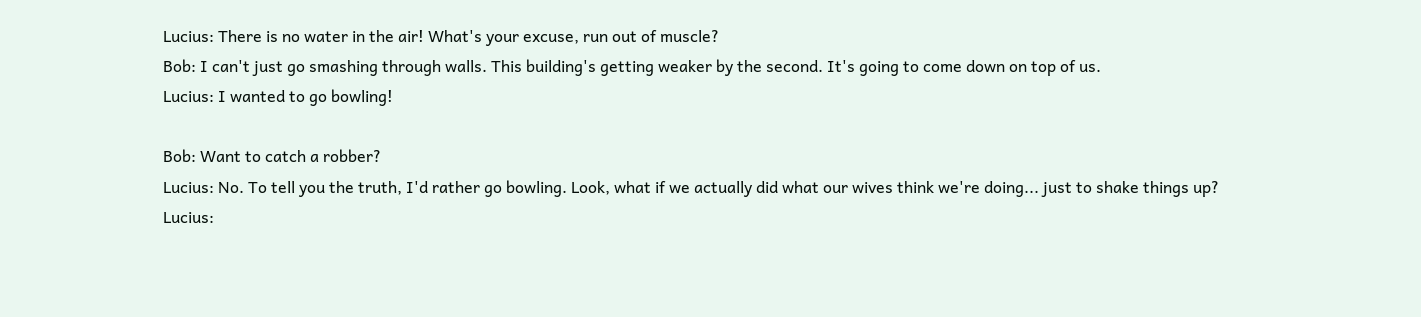Lucius: There is no water in the air! What's your excuse, run out of muscle?
Bob: I can't just go smashing through walls. This building's getting weaker by the second. It's going to come down on top of us.
Lucius: I wanted to go bowling!

Bob: Want to catch a robber?
Lucius: No. To tell you the truth, I'd rather go bowling. Look, what if we actually did what our wives think we're doing... just to shake things up?
Lucius: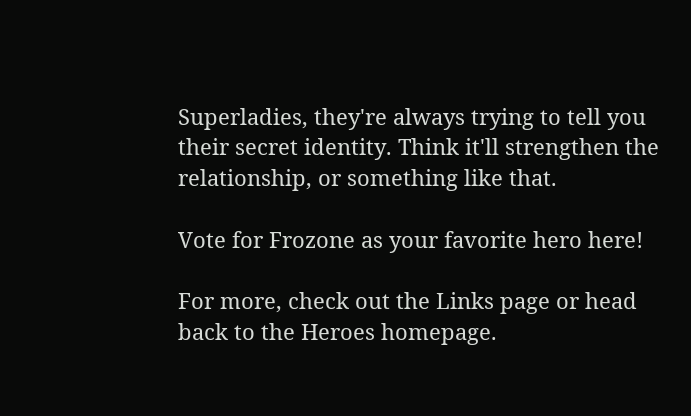Superladies, they're always trying to tell you their secret identity. Think it'll strengthen the relationship, or something like that.

Vote for Frozone as your favorite hero here!

For more, check out the Links page or head back to the Heroes homepage.